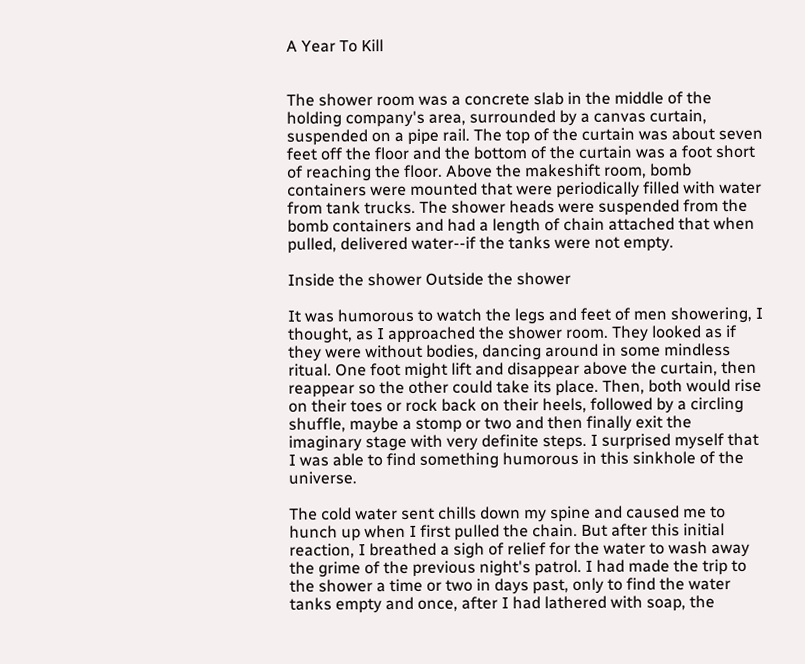A Year To Kill


The shower room was a concrete slab in the middle of the holding company's area, surrounded by a canvas curtain, suspended on a pipe rail. The top of the curtain was about seven feet off the floor and the bottom of the curtain was a foot short of reaching the floor. Above the makeshift room, bomb containers were mounted that were periodically filled with water from tank trucks. The shower heads were suspended from the bomb containers and had a length of chain attached that when pulled, delivered water--if the tanks were not empty.

Inside the shower Outside the shower

It was humorous to watch the legs and feet of men showering, I thought, as I approached the shower room. They looked as if they were without bodies, dancing around in some mindless ritual. One foot might lift and disappear above the curtain, then reappear so the other could take its place. Then, both would rise on their toes or rock back on their heels, followed by a circling shuffle, maybe a stomp or two and then finally exit the imaginary stage with very definite steps. I surprised myself that I was able to find something humorous in this sinkhole of the universe.

The cold water sent chills down my spine and caused me to hunch up when I first pulled the chain. But after this initial reaction, I breathed a sigh of relief for the water to wash away the grime of the previous night's patrol. I had made the trip to the shower a time or two in days past, only to find the water tanks empty and once, after I had lathered with soap, the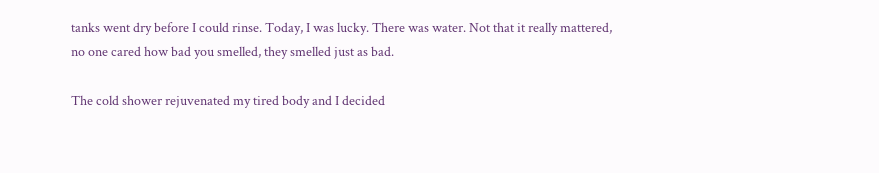tanks went dry before I could rinse. Today, I was lucky. There was water. Not that it really mattered, no one cared how bad you smelled, they smelled just as bad.

The cold shower rejuvenated my tired body and I decided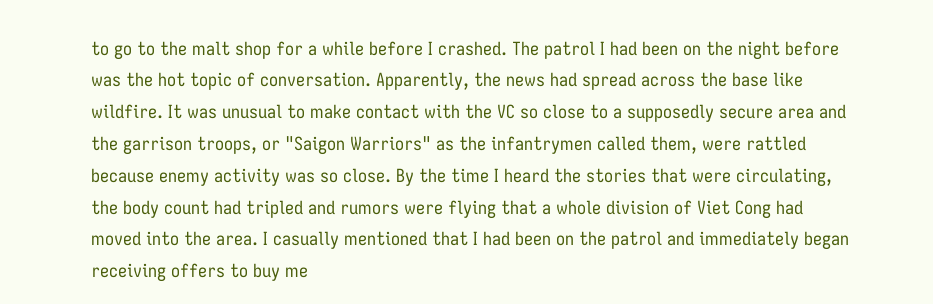to go to the malt shop for a while before I crashed. The patrol I had been on the night before was the hot topic of conversation. Apparently, the news had spread across the base like wildfire. It was unusual to make contact with the VC so close to a supposedly secure area and the garrison troops, or "Saigon Warriors" as the infantrymen called them, were rattled because enemy activity was so close. By the time I heard the stories that were circulating, the body count had tripled and rumors were flying that a whole division of Viet Cong had moved into the area. I casually mentioned that I had been on the patrol and immediately began receiving offers to buy me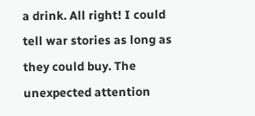a drink. All right! I could tell war stories as long as they could buy. The unexpected attention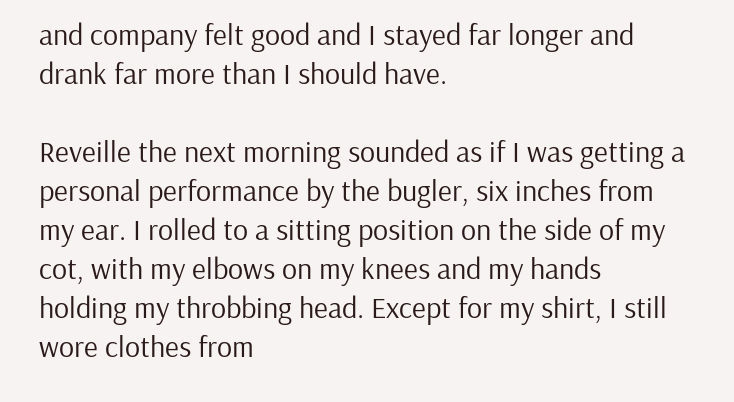and company felt good and I stayed far longer and drank far more than I should have.

Reveille the next morning sounded as if I was getting a personal performance by the bugler, six inches from my ear. I rolled to a sitting position on the side of my cot, with my elbows on my knees and my hands holding my throbbing head. Except for my shirt, I still wore clothes from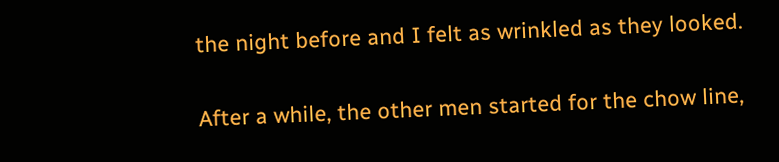the night before and I felt as wrinkled as they looked.

After a while, the other men started for the chow line,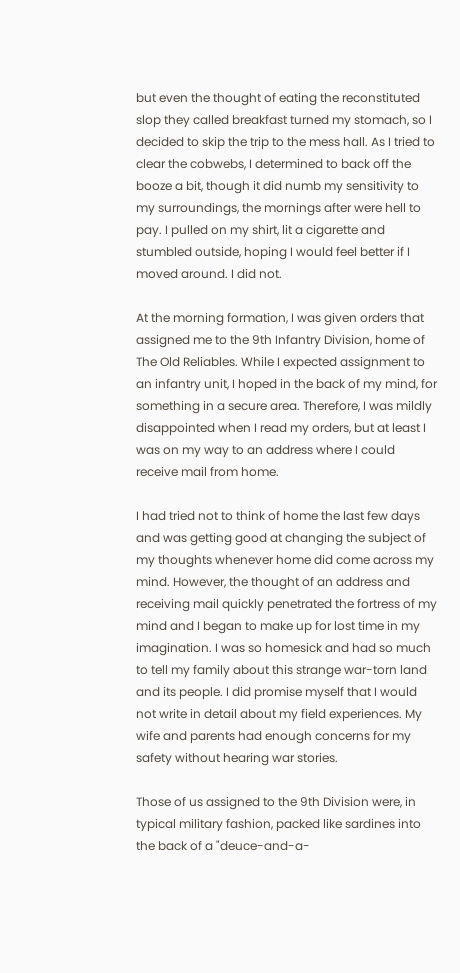but even the thought of eating the reconstituted slop they called breakfast turned my stomach, so I decided to skip the trip to the mess hall. As I tried to clear the cobwebs, I determined to back off the booze a bit, though it did numb my sensitivity to my surroundings, the mornings after were hell to pay. I pulled on my shirt, lit a cigarette and stumbled outside, hoping I would feel better if I moved around. I did not.

At the morning formation, I was given orders that assigned me to the 9th Infantry Division, home of The Old Reliables. While I expected assignment to an infantry unit, I hoped in the back of my mind, for something in a secure area. Therefore, I was mildly disappointed when I read my orders, but at least I was on my way to an address where I could receive mail from home.

I had tried not to think of home the last few days and was getting good at changing the subject of my thoughts whenever home did come across my mind. However, the thought of an address and receiving mail quickly penetrated the fortress of my mind and I began to make up for lost time in my imagination. I was so homesick and had so much to tell my family about this strange war-torn land and its people. I did promise myself that I would not write in detail about my field experiences. My wife and parents had enough concerns for my safety without hearing war stories.

Those of us assigned to the 9th Division were, in typical military fashion, packed like sardines into the back of a "deuce-and-a-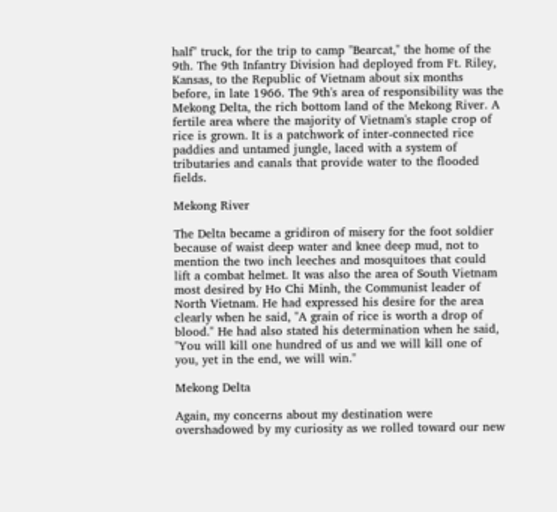half" truck, for the trip to camp "Bearcat," the home of the 9th. The 9th Infantry Division had deployed from Ft. Riley, Kansas, to the Republic of Vietnam about six months before, in late 1966. The 9th's area of responsibility was the Mekong Delta, the rich bottom land of the Mekong River. A fertile area where the majority of Vietnam's staple crop of rice is grown. It is a patchwork of inter-connected rice paddies and untamed jungle, laced with a system of tributaries and canals that provide water to the flooded fields.

Mekong River

The Delta became a gridiron of misery for the foot soldier because of waist deep water and knee deep mud, not to mention the two inch leeches and mosquitoes that could lift a combat helmet. It was also the area of South Vietnam most desired by Ho Chi Minh, the Communist leader of North Vietnam. He had expressed his desire for the area clearly when he said, "A grain of rice is worth a drop of blood." He had also stated his determination when he said, "You will kill one hundred of us and we will kill one of you, yet in the end, we will win."

Mekong Delta

Again, my concerns about my destination were overshadowed by my curiosity as we rolled toward our new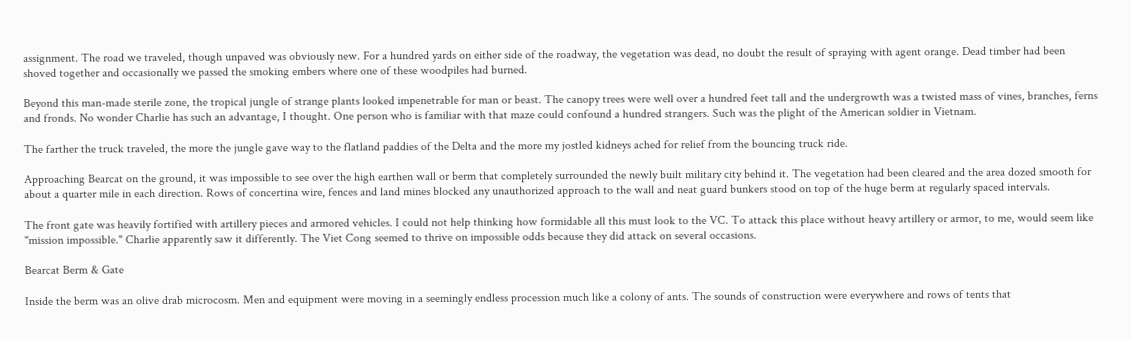assignment. The road we traveled, though unpaved was obviously new. For a hundred yards on either side of the roadway, the vegetation was dead, no doubt the result of spraying with agent orange. Dead timber had been shoved together and occasionally we passed the smoking embers where one of these woodpiles had burned.

Beyond this man-made sterile zone, the tropical jungle of strange plants looked impenetrable for man or beast. The canopy trees were well over a hundred feet tall and the undergrowth was a twisted mass of vines, branches, ferns and fronds. No wonder Charlie has such an advantage, I thought. One person who is familiar with that maze could confound a hundred strangers. Such was the plight of the American soldier in Vietnam.

The farther the truck traveled, the more the jungle gave way to the flatland paddies of the Delta and the more my jostled kidneys ached for relief from the bouncing truck ride.

Approaching Bearcat on the ground, it was impossible to see over the high earthen wall or berm that completely surrounded the newly built military city behind it. The vegetation had been cleared and the area dozed smooth for about a quarter mile in each direction. Rows of concertina wire, fences and land mines blocked any unauthorized approach to the wall and neat guard bunkers stood on top of the huge berm at regularly spaced intervals.

The front gate was heavily fortified with artillery pieces and armored vehicles. I could not help thinking how formidable all this must look to the VC. To attack this place without heavy artillery or armor, to me, would seem like "mission impossible." Charlie apparently saw it differently. The Viet Cong seemed to thrive on impossible odds because they did attack on several occasions.

Bearcat Berm & Gate

Inside the berm was an olive drab microcosm. Men and equipment were moving in a seemingly endless procession much like a colony of ants. The sounds of construction were everywhere and rows of tents that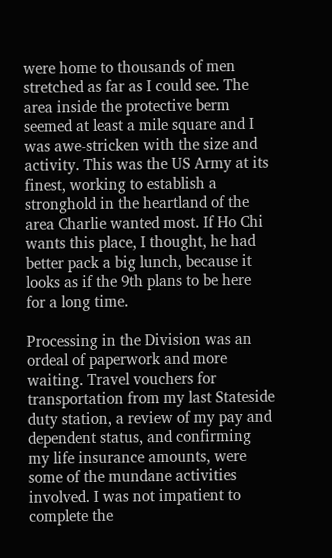were home to thousands of men stretched as far as I could see. The area inside the protective berm seemed at least a mile square and I was awe-stricken with the size and activity. This was the US Army at its finest, working to establish a stronghold in the heartland of the area Charlie wanted most. If Ho Chi wants this place, I thought, he had better pack a big lunch, because it looks as if the 9th plans to be here for a long time.

Processing in the Division was an ordeal of paperwork and more waiting. Travel vouchers for transportation from my last Stateside duty station, a review of my pay and dependent status, and confirming my life insurance amounts, were some of the mundane activities involved. I was not impatient to complete the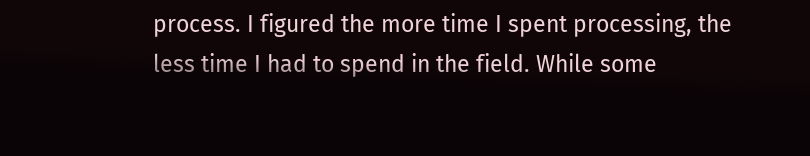process. I figured the more time I spent processing, the less time I had to spend in the field. While some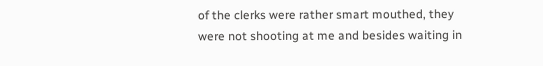of the clerks were rather smart mouthed, they were not shooting at me and besides waiting in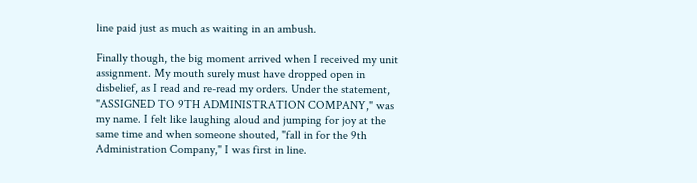line paid just as much as waiting in an ambush.

Finally though, the big moment arrived when I received my unit assignment. My mouth surely must have dropped open in disbelief, as I read and re-read my orders. Under the statement, "ASSIGNED TO 9TH ADMINISTRATION COMPANY," was my name. I felt like laughing aloud and jumping for joy at the same time and when someone shouted, "fall in for the 9th Administration Company," I was first in line.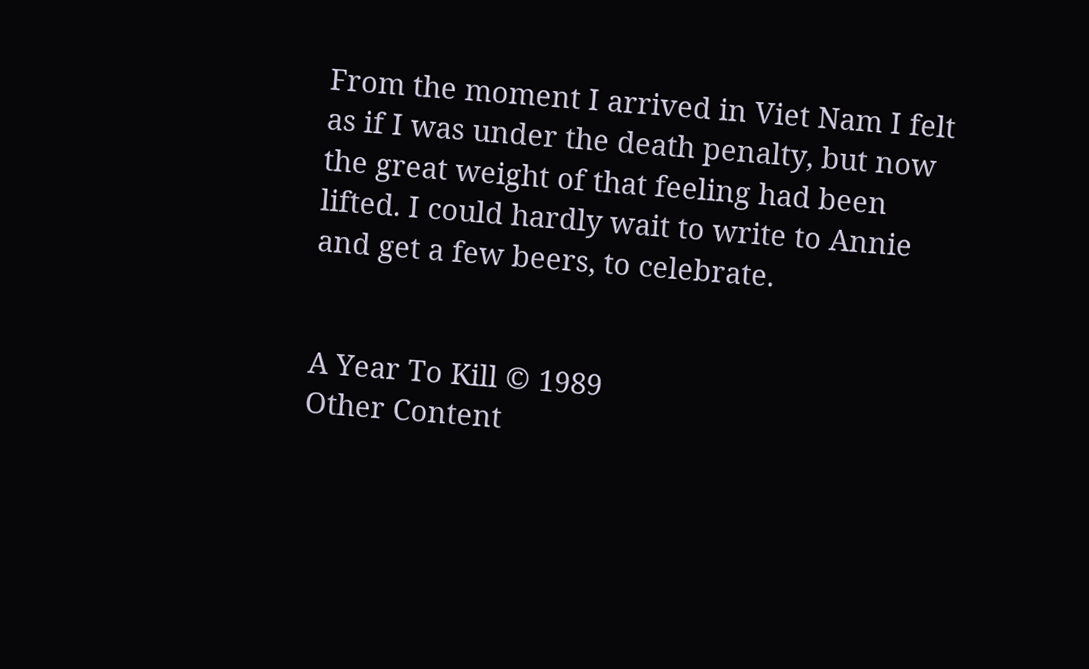From the moment I arrived in Viet Nam I felt as if I was under the death penalty, but now the great weight of that feeling had been lifted. I could hardly wait to write to Annie and get a few beers, to celebrate.


A Year To Kill © 1989
Other Content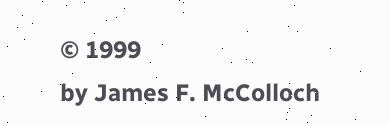© 1999
by James F. McColloch